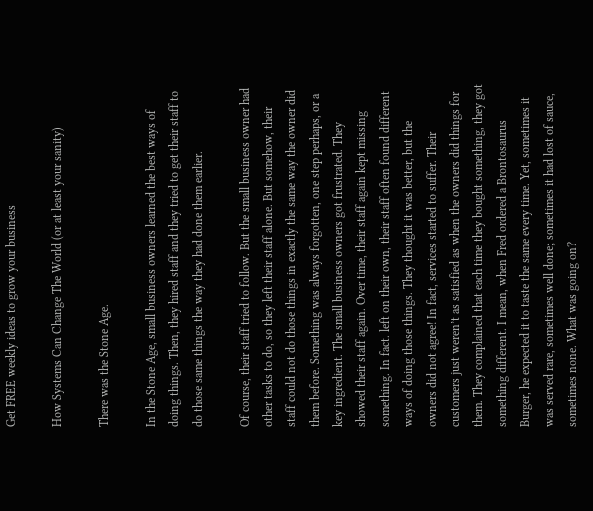Get FREE weekly ideas to grow your business

How Systems Can Change The World (or at least your sanity)

There was the Stone Age.

In the Stone Age, small business owners learned the best ways of doing things. Then, they hired staff and they tried to get their staff to do those same things the way they had done them earlier.

Of course, their staff tried to follow. But the small business owner had other tasks to do, so they left their staff alone. But somehow, their staff could not do those things in exactly the same way the owner did them before. Something was always forgotten, one step perhaps, or a key ingredient. The small business owners got frustrated. They showed their staff again. Over time, their staff again kept missing something. In fact. left on their own, their staff often found different ways of doing those things. They thought it was better, but the owners did not agree! In fact, services started to suffer. Their customers just weren’t as satisfied as when the owners did things for them. They complained that each time they bought something, they got something different. I mean, when Fred ordered a Brontosaurus Burger, he expected it to taste the same every time. Yet, sometimes it was served rare, sometimes well done; sometimes it had lost of sauce, sometimes none. What was going on?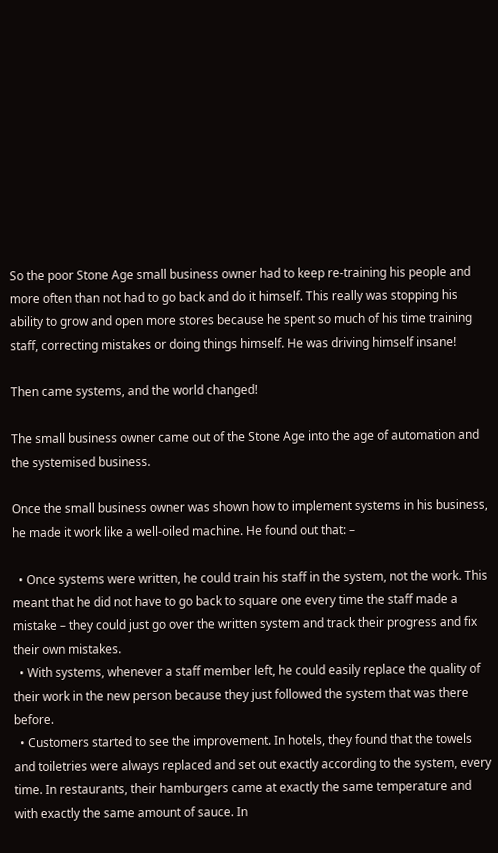So the poor Stone Age small business owner had to keep re-training his people and more often than not had to go back and do it himself. This really was stopping his ability to grow and open more stores because he spent so much of his time training staff, correcting mistakes or doing things himself. He was driving himself insane!

Then came systems, and the world changed!

The small business owner came out of the Stone Age into the age of automation and the systemised business.

Once the small business owner was shown how to implement systems in his business, he made it work like a well-oiled machine. He found out that: –

  • Once systems were written, he could train his staff in the system, not the work. This meant that he did not have to go back to square one every time the staff made a mistake – they could just go over the written system and track their progress and fix their own mistakes.
  • With systems, whenever a staff member left, he could easily replace the quality of their work in the new person because they just followed the system that was there before.
  • Customers started to see the improvement. In hotels, they found that the towels and toiletries were always replaced and set out exactly according to the system, every time. In restaurants, their hamburgers came at exactly the same temperature and with exactly the same amount of sauce. In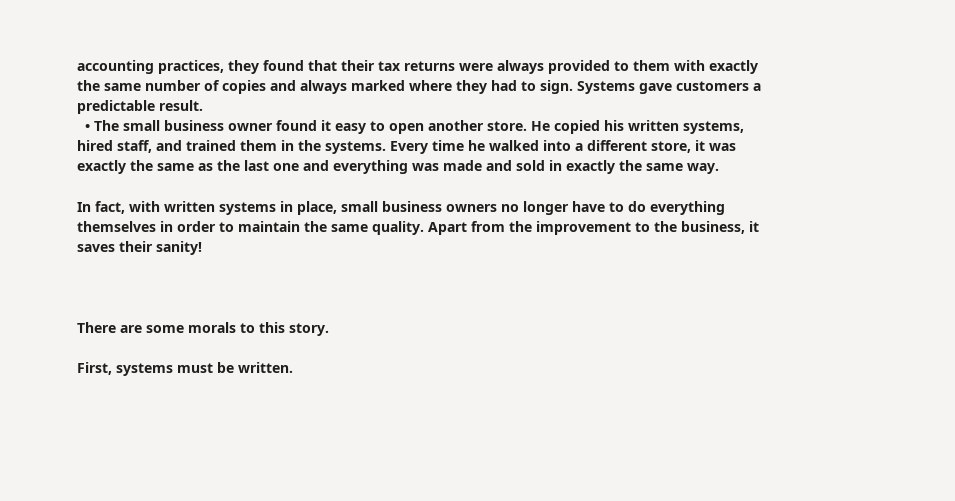accounting practices, they found that their tax returns were always provided to them with exactly the same number of copies and always marked where they had to sign. Systems gave customers a predictable result.
  • The small business owner found it easy to open another store. He copied his written systems, hired staff, and trained them in the systems. Every time he walked into a different store, it was exactly the same as the last one and everything was made and sold in exactly the same way.

In fact, with written systems in place, small business owners no longer have to do everything themselves in order to maintain the same quality. Apart from the improvement to the business, it saves their sanity!



There are some morals to this story.

First, systems must be written.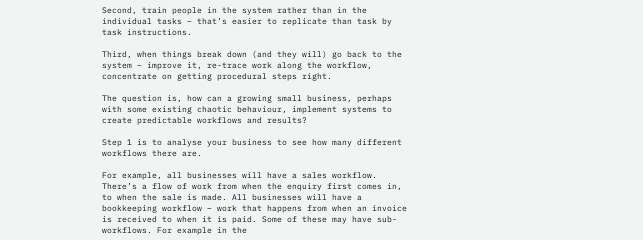Second, train people in the system rather than in the individual tasks – that’s easier to replicate than task by task instructions.

Third, when things break down (and they will) go back to the system – improve it, re-trace work along the workflow, concentrate on getting procedural steps right.

The question is, how can a growing small business, perhaps with some existing chaotic behaviour, implement systems to create predictable workflows and results?

Step 1 is to analyse your business to see how many different workflows there are.

For example, all businesses will have a sales workflow. There’s a flow of work from when the enquiry first comes in, to when the sale is made. All businesses will have a bookkeeping workflow – work that happens from when an invoice is received to when it is paid. Some of these may have sub-workflows. For example in the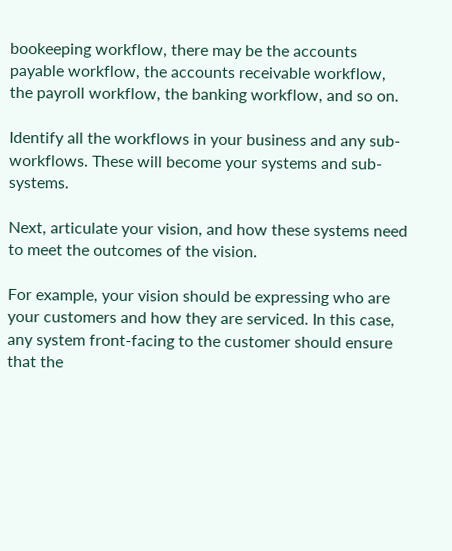bookeeping workflow, there may be the accounts payable workflow, the accounts receivable workflow, the payroll workflow, the banking workflow, and so on.

Identify all the workflows in your business and any sub-workflows. These will become your systems and sub-systems.

Next, articulate your vision, and how these systems need to meet the outcomes of the vision.

For example, your vision should be expressing who are your customers and how they are serviced. In this case, any system front-facing to the customer should ensure that the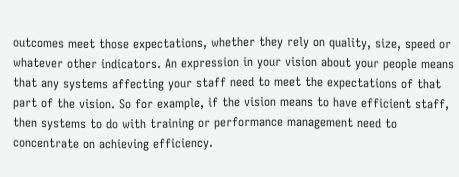outcomes meet those expectations, whether they rely on quality, size, speed or whatever other indicators. An expression in your vision about your people means that any systems affecting your staff need to meet the expectations of that part of the vision. So for example, if the vision means to have efficient staff, then systems to do with training or performance management need to concentrate on achieving efficiency.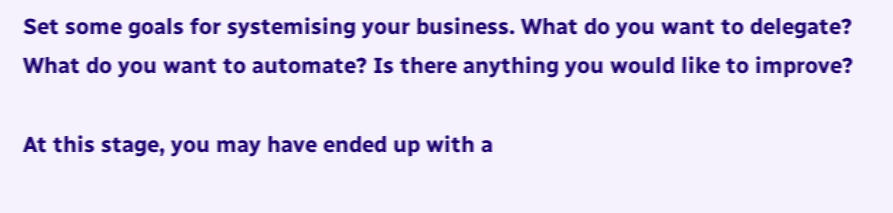Set some goals for systemising your business. What do you want to delegate? What do you want to automate? Is there anything you would like to improve?

At this stage, you may have ended up with a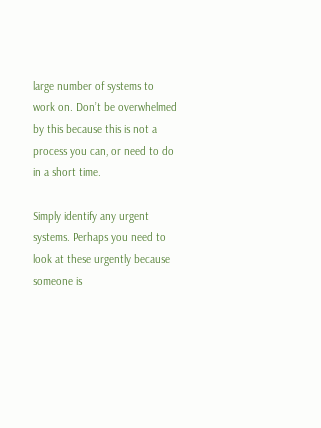large number of systems to work on. Don’t be overwhelmed by this because this is not a process you can, or need to do in a short time.

Simply identify any urgent systems. Perhaps you need to look at these urgently because someone is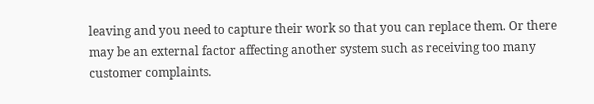leaving and you need to capture their work so that you can replace them. Or there may be an external factor affecting another system such as receiving too many customer complaints.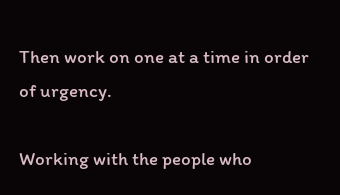Then work on one at a time in order of urgency.

Working with the people who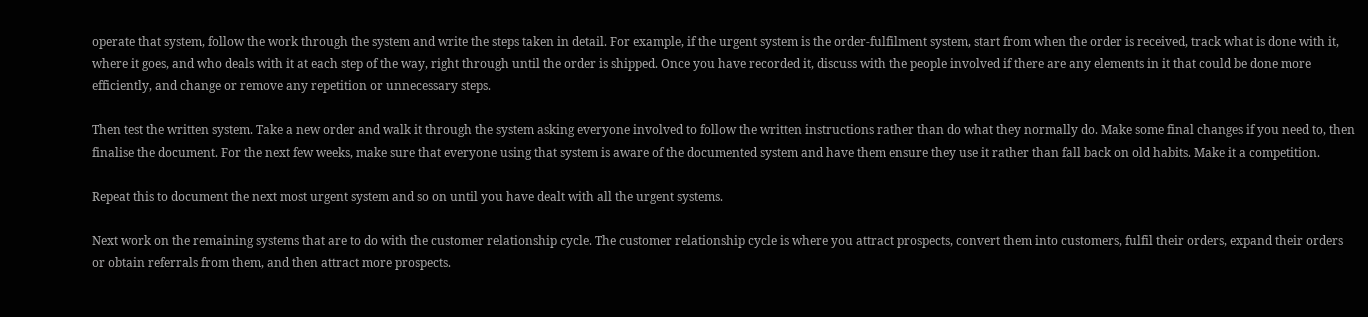operate that system, follow the work through the system and write the steps taken in detail. For example, if the urgent system is the order-fulfilment system, start from when the order is received, track what is done with it, where it goes, and who deals with it at each step of the way, right through until the order is shipped. Once you have recorded it, discuss with the people involved if there are any elements in it that could be done more efficiently, and change or remove any repetition or unnecessary steps.

Then test the written system. Take a new order and walk it through the system asking everyone involved to follow the written instructions rather than do what they normally do. Make some final changes if you need to, then finalise the document. For the next few weeks, make sure that everyone using that system is aware of the documented system and have them ensure they use it rather than fall back on old habits. Make it a competition.

Repeat this to document the next most urgent system and so on until you have dealt with all the urgent systems.

Next work on the remaining systems that are to do with the customer relationship cycle. The customer relationship cycle is where you attract prospects, convert them into customers, fulfil their orders, expand their orders or obtain referrals from them, and then attract more prospects.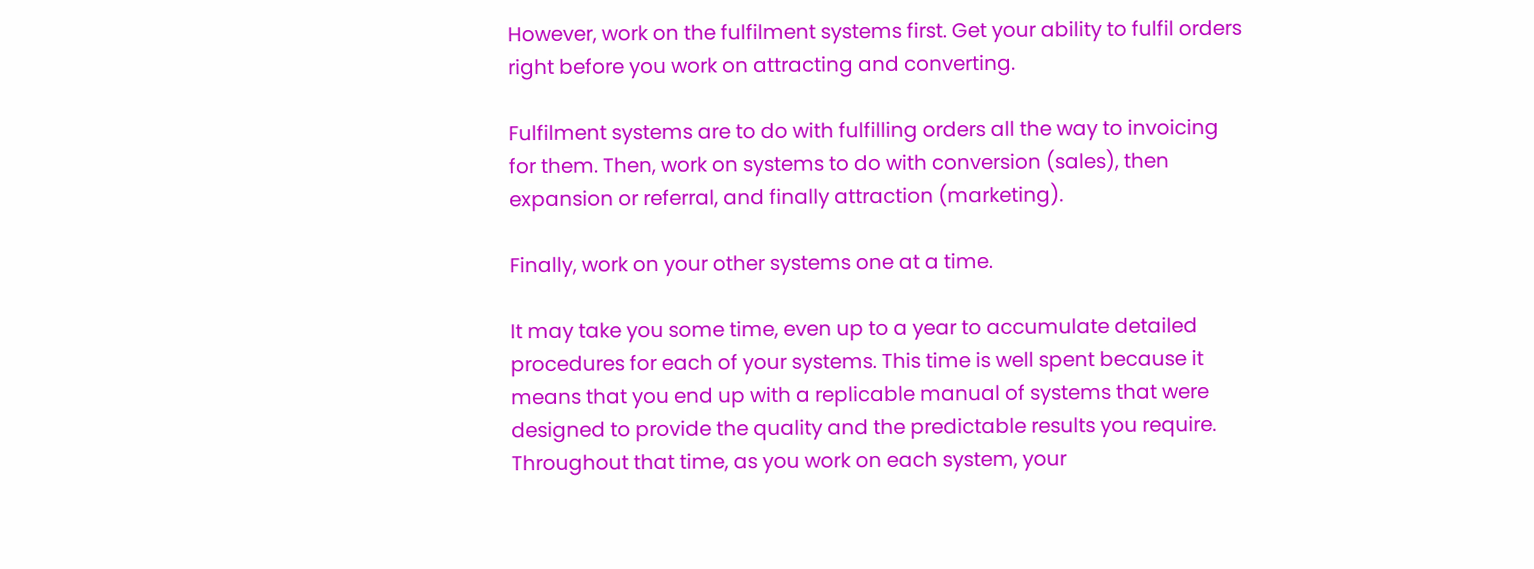However, work on the fulfilment systems first. Get your ability to fulfil orders right before you work on attracting and converting.

Fulfilment systems are to do with fulfilling orders all the way to invoicing for them. Then, work on systems to do with conversion (sales), then expansion or referral, and finally attraction (marketing).

Finally, work on your other systems one at a time.

It may take you some time, even up to a year to accumulate detailed procedures for each of your systems. This time is well spent because it means that you end up with a replicable manual of systems that were designed to provide the quality and the predictable results you require. Throughout that time, as you work on each system, your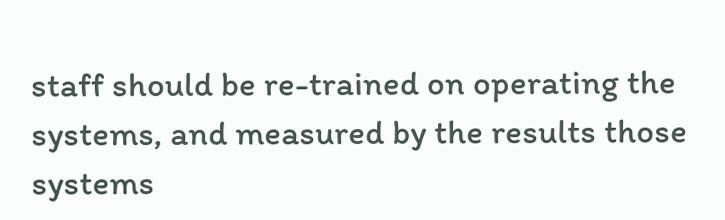staff should be re-trained on operating the systems, and measured by the results those systems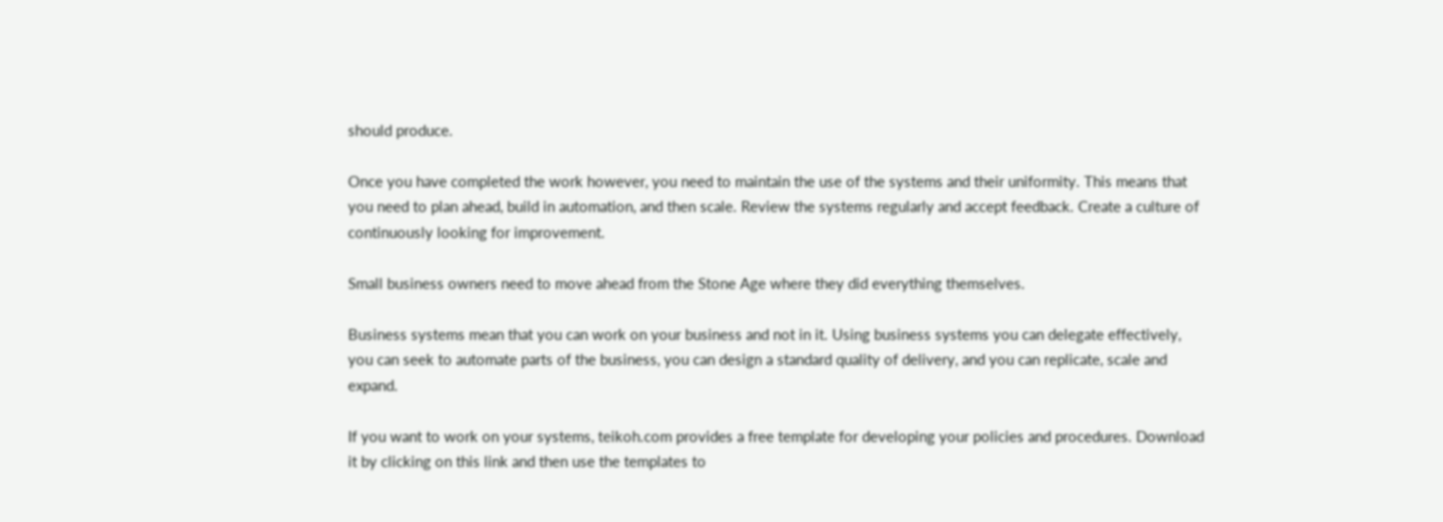should produce.

Once you have completed the work however, you need to maintain the use of the systems and their uniformity. This means that you need to plan ahead, build in automation, and then scale. Review the systems regularly and accept feedback. Create a culture of continuously looking for improvement.

Small business owners need to move ahead from the Stone Age where they did everything themselves.

Business systems mean that you can work on your business and not in it. Using business systems you can delegate effectively, you can seek to automate parts of the business, you can design a standard quality of delivery, and you can replicate, scale and expand.

If you want to work on your systems, teikoh.com provides a free template for developing your policies and procedures. Download it by clicking on this link and then use the templates to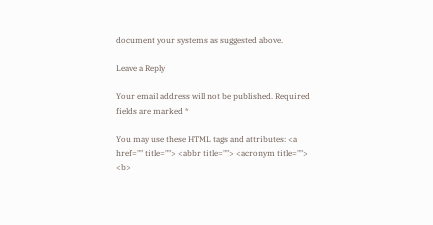document your systems as suggested above.

Leave a Reply

Your email address will not be published. Required fields are marked *

You may use these HTML tags and attributes: <a href="" title=""> <abbr title=""> <acronym title=""> <b>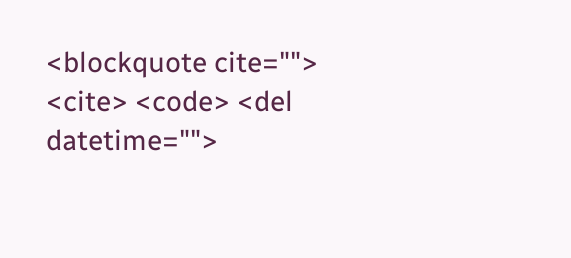<blockquote cite=""> <cite> <code> <del datetime="">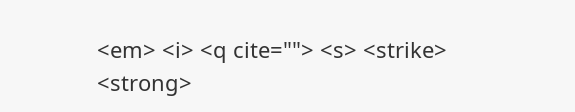<em> <i> <q cite=""> <s> <strike> <strong>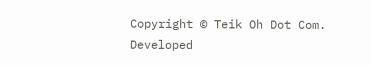Copyright © Teik Oh Dot Com. Developed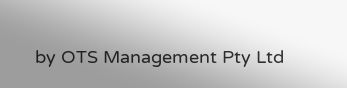by OTS Management Pty Ltd